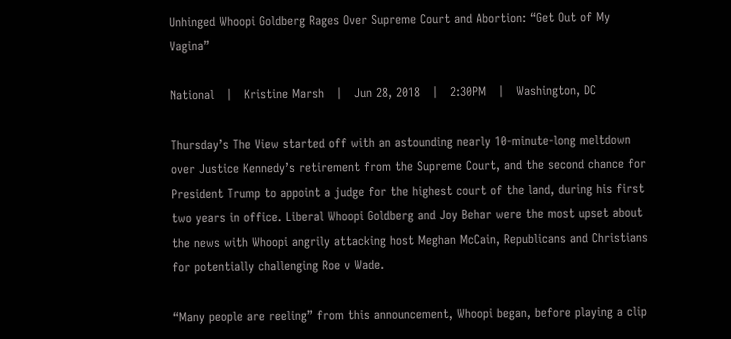Unhinged Whoopi Goldberg Rages Over Supreme Court and Abortion: “Get Out of My Vagina”

National   |   Kristine Marsh   |   Jun 28, 2018   |   2:30PM   |   Washington, DC

Thursday’s The View started off with an astounding nearly 10-minute-long meltdown over Justice Kennedy’s retirement from the Supreme Court, and the second chance for President Trump to appoint a judge for the highest court of the land, during his first two years in office. Liberal Whoopi Goldberg and Joy Behar were the most upset about the news with Whoopi angrily attacking host Meghan McCain, Republicans and Christians for potentially challenging Roe v Wade.

“Many people are reeling” from this announcement, Whoopi began, before playing a clip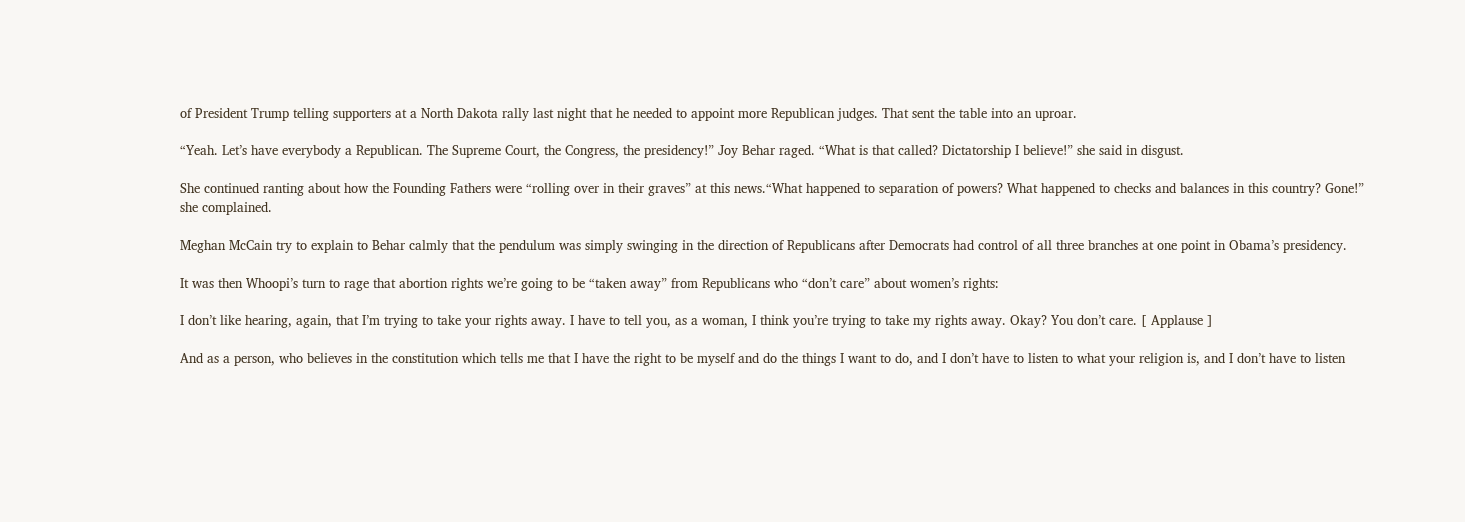of President Trump telling supporters at a North Dakota rally last night that he needed to appoint more Republican judges. That sent the table into an uproar.

“Yeah. Let’s have everybody a Republican. The Supreme Court, the Congress, the presidency!” Joy Behar raged. “What is that called? Dictatorship I believe!” she said in disgust.

She continued ranting about how the Founding Fathers were “rolling over in their graves” at this news.“What happened to separation of powers? What happened to checks and balances in this country? Gone!” she complained.

Meghan McCain try to explain to Behar calmly that the pendulum was simply swinging in the direction of Republicans after Democrats had control of all three branches at one point in Obama’s presidency.

It was then Whoopi’s turn to rage that abortion rights we’re going to be “taken away” from Republicans who “don’t care” about women’s rights:

I don’t like hearing, again, that I’m trying to take your rights away. I have to tell you, as a woman, I think you’re trying to take my rights away. Okay? You don’t care. [ Applause ]

And as a person, who believes in the constitution which tells me that I have the right to be myself and do the things I want to do, and I don’t have to listen to what your religion is, and I don’t have to listen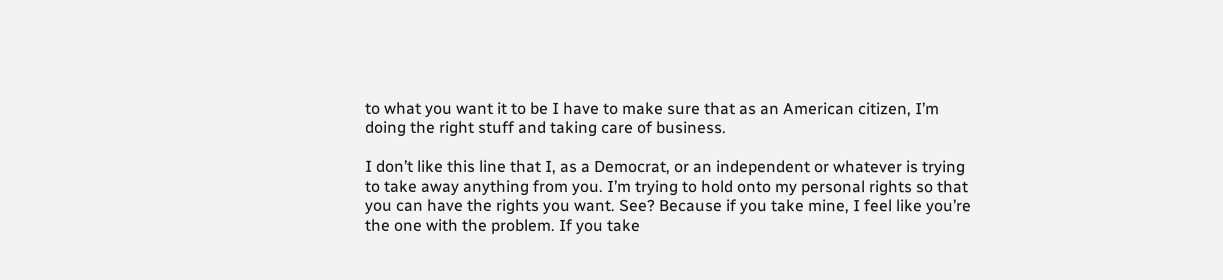to what you want it to be I have to make sure that as an American citizen, I’m doing the right stuff and taking care of business.

I don’t like this line that I, as a Democrat, or an independent or whatever is trying to take away anything from you. I’m trying to hold onto my personal rights so that you can have the rights you want. See? Because if you take mine, I feel like you’re the one with the problem. If you take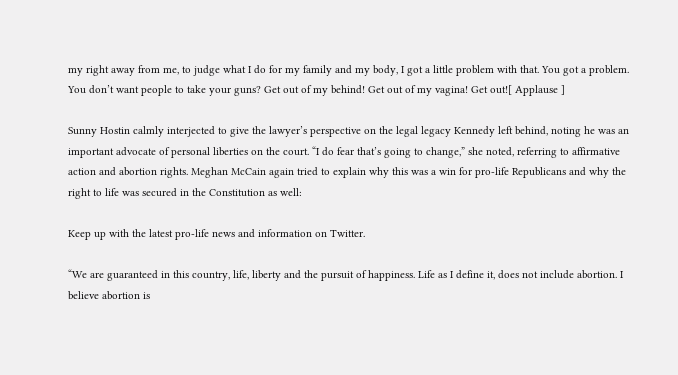my right away from me, to judge what I do for my family and my body, I got a little problem with that. You got a problem. You don’t want people to take your guns? Get out of my behind! Get out of my vagina! Get out![ Applause ]

Sunny Hostin calmly interjected to give the lawyer’s perspective on the legal legacy Kennedy left behind, noting he was an important advocate of personal liberties on the court. “I do fear that’s going to change,” she noted, referring to affirmative action and abortion rights. Meghan McCain again tried to explain why this was a win for pro-life Republicans and why the right to life was secured in the Constitution as well:

Keep up with the latest pro-life news and information on Twitter.

“We are guaranteed in this country, life, liberty and the pursuit of happiness. Life as I define it, does not include abortion. I believe abortion is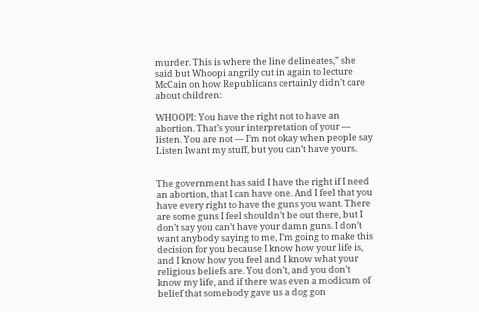murder. This is where the line delineates,” she said but Whoopi angrily cut in again to lecture McCain on how Republicans certainly didn’t care about children:

WHOOPI: You have the right not to have an abortion. That’s your interpretation of your — listen. You are not — I’m not okay when people say Listen Iwant my stuff, but you can’t have yours.


The government has said I have the right if I need an abortion, that I can have one. And I feel that you have every right to have the guns you want. There are some guns I feel shouldn’t be out there, but I don’t say you can’t have your damn guns. I don’t want anybody saying to me, I’m going to make this decision for you because I know how your life is, and I know how you feel and I know what your religious beliefs are. You don’t, and you don’t know my life, and if there was even a modicum of belief that somebody gave us a dog gon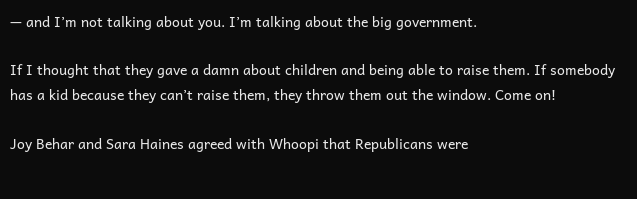— and I’m not talking about you. I’m talking about the big government.

If I thought that they gave a damn about children and being able to raise them. If somebody has a kid because they can’t raise them, they throw them out the window. Come on!

Joy Behar and Sara Haines agreed with Whoopi that Republicans were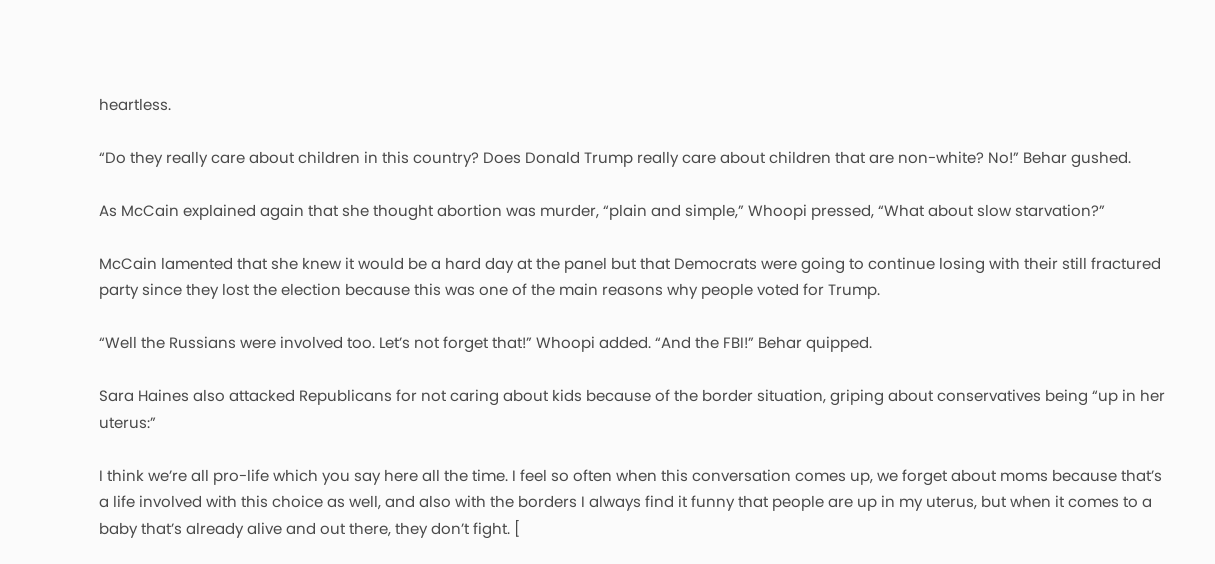heartless.

“Do they really care about children in this country? Does Donald Trump really care about children that are non-white? No!” Behar gushed.

As McCain explained again that she thought abortion was murder, “plain and simple,” Whoopi pressed, “What about slow starvation?”

McCain lamented that she knew it would be a hard day at the panel but that Democrats were going to continue losing with their still fractured party since they lost the election because this was one of the main reasons why people voted for Trump.

“Well the Russians were involved too. Let’s not forget that!” Whoopi added. “And the FBI!” Behar quipped.

Sara Haines also attacked Republicans for not caring about kids because of the border situation, griping about conservatives being “up in her uterus:”

I think we’re all pro-life which you say here all the time. I feel so often when this conversation comes up, we forget about moms because that’s a life involved with this choice as well, and also with the borders I always find it funny that people are up in my uterus, but when it comes to a baby that’s already alive and out there, they don’t fight. [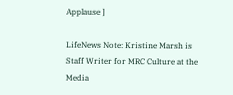Applause ]

LifeNews Note: Kristine Marsh is Staff Writer for MRC Culture at the Media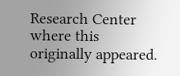Research Center where this originally appeared.